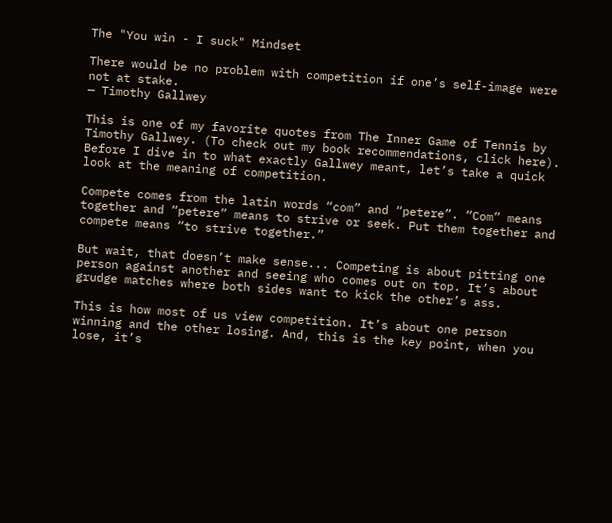The "You win - I suck" Mindset

There would be no problem with competition if one’s self-image were not at stake.
— Timothy Gallwey

This is one of my favorite quotes from The Inner Game of Tennis by Timothy Gallwey. (To check out my book recommendations, click here). Before I dive in to what exactly Gallwey meant, let’s take a quick look at the meaning of competition.

Compete comes from the latin words “com” and “petere”. “Com” means together and “petere” means to strive or seek. Put them together and compete means “to strive together.”

But wait, that doesn’t make sense... Competing is about pitting one person against another and seeing who comes out on top. It’s about grudge matches where both sides want to kick the other’s ass.

This is how most of us view competition. It’s about one person winning and the other losing. And, this is the key point, when you lose, it’s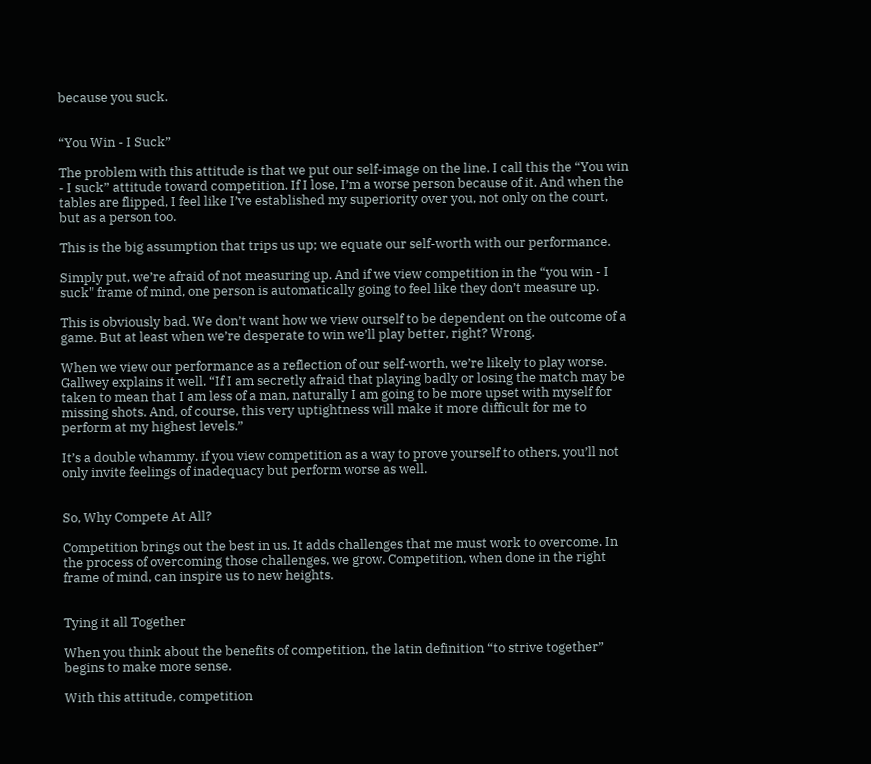because you suck.


“You Win - I Suck”

The problem with this attitude is that we put our self-image on the line. I call this the “You win - I suck” attitude toward competition. If I lose, I’m a worse person because of it. And when the tables are flipped, I feel like I’ve established my superiority over you, not only on the court, but as a person too.

This is the big assumption that trips us up; we equate our self-worth with our performance.

Simply put, we’re afraid of not measuring up. And if we view competition in the “you win - I suck" frame of mind, one person is automatically going to feel like they don’t measure up.

This is obviously bad. We don’t want how we view ourself to be dependent on the outcome of a game. But at least when we’re desperate to win we’ll play better, right? Wrong.

When we view our performance as a reflection of our self-worth, we’re likely to play worse. Gallwey explains it well. “If I am secretly afraid that playing badly or losing the match may be taken to mean that I am less of a man, naturally I am going to be more upset with myself for missing shots. And, of course, this very uptightness will make it more difficult for me to perform at my highest levels.”

It’s a double whammy. if you view competition as a way to prove yourself to others, you’ll not only invite feelings of inadequacy but perform worse as well.


So, Why Compete At All?

Competition brings out the best in us. It adds challenges that me must work to overcome. In the process of overcoming those challenges, we grow. Competition, when done in the right frame of mind, can inspire us to new heights.


Tying it all Together

When you think about the benefits of competition, the latin definition “to strive together” begins to make more sense.

With this attitude, competition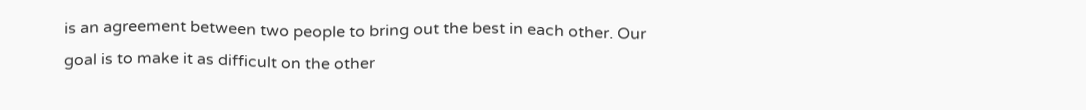is an agreement between two people to bring out the best in each other. Our goal is to make it as difficult on the other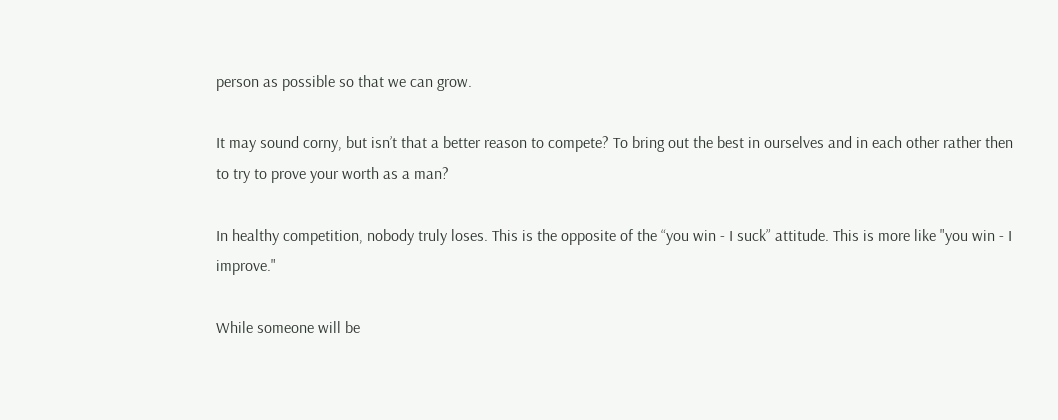person as possible so that we can grow.

It may sound corny, but isn’t that a better reason to compete? To bring out the best in ourselves and in each other rather then to try to prove your worth as a man?

In healthy competition, nobody truly loses. This is the opposite of the “you win - I suck” attitude. This is more like "you win - I improve."

While someone will be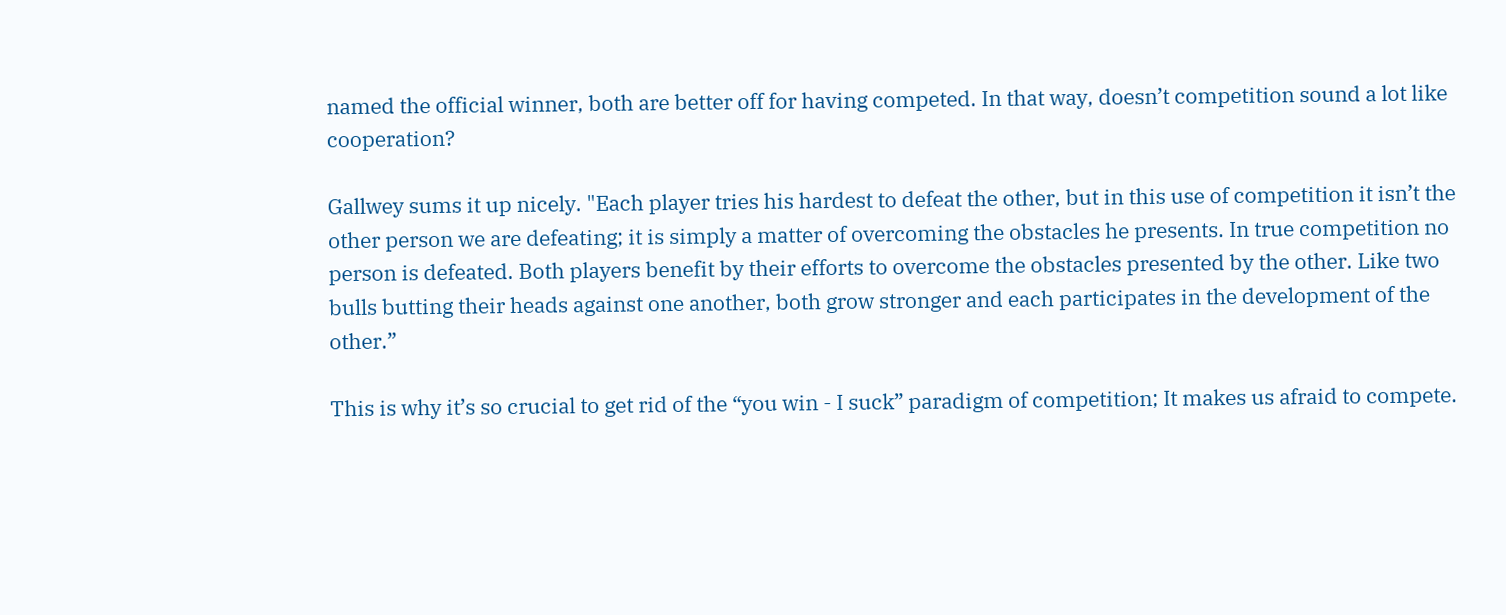named the official winner, both are better off for having competed. In that way, doesn’t competition sound a lot like cooperation?

Gallwey sums it up nicely. "Each player tries his hardest to defeat the other, but in this use of competition it isn’t the other person we are defeating; it is simply a matter of overcoming the obstacles he presents. In true competition no person is defeated. Both players benefit by their efforts to overcome the obstacles presented by the other. Like two bulls butting their heads against one another, both grow stronger and each participates in the development of the other.”

This is why it’s so crucial to get rid of the “you win - I suck” paradigm of competition; It makes us afraid to compete.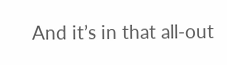And it’s in that all-out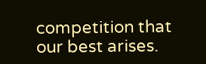competition that our best arises.